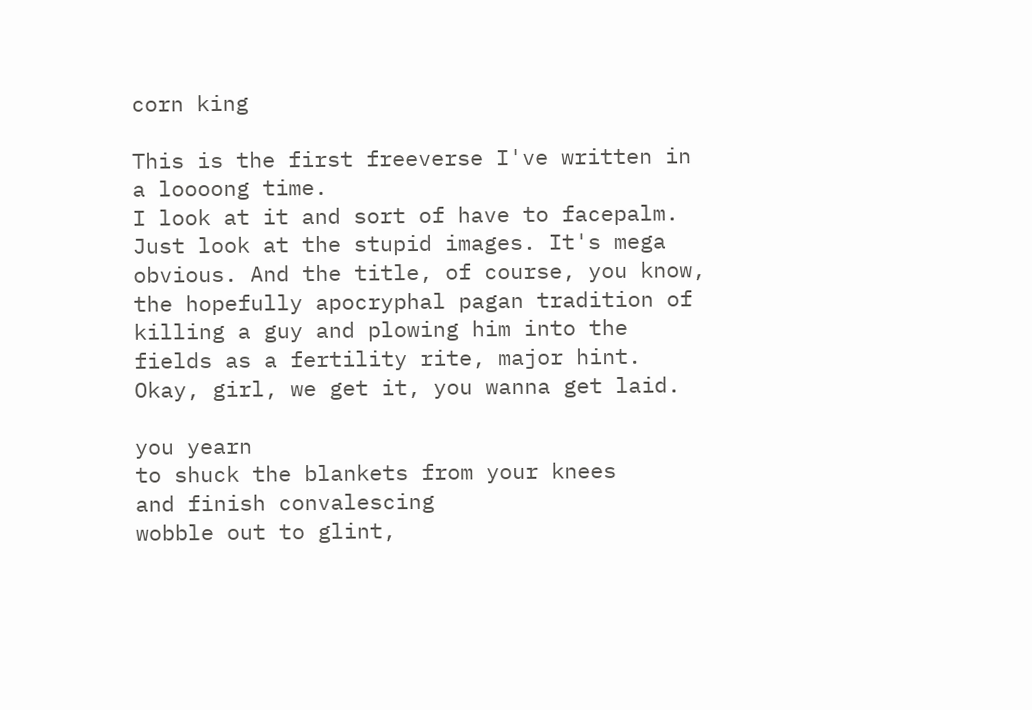corn king

This is the first freeverse I've written in a loooong time.
I look at it and sort of have to facepalm. Just look at the stupid images. It's mega obvious. And the title, of course, you know, the hopefully apocryphal pagan tradition of killing a guy and plowing him into the fields as a fertility rite, major hint. Okay, girl, we get it, you wanna get laid.

you yearn
to shuck the blankets from your knees
and finish convalescing
wobble out to glint,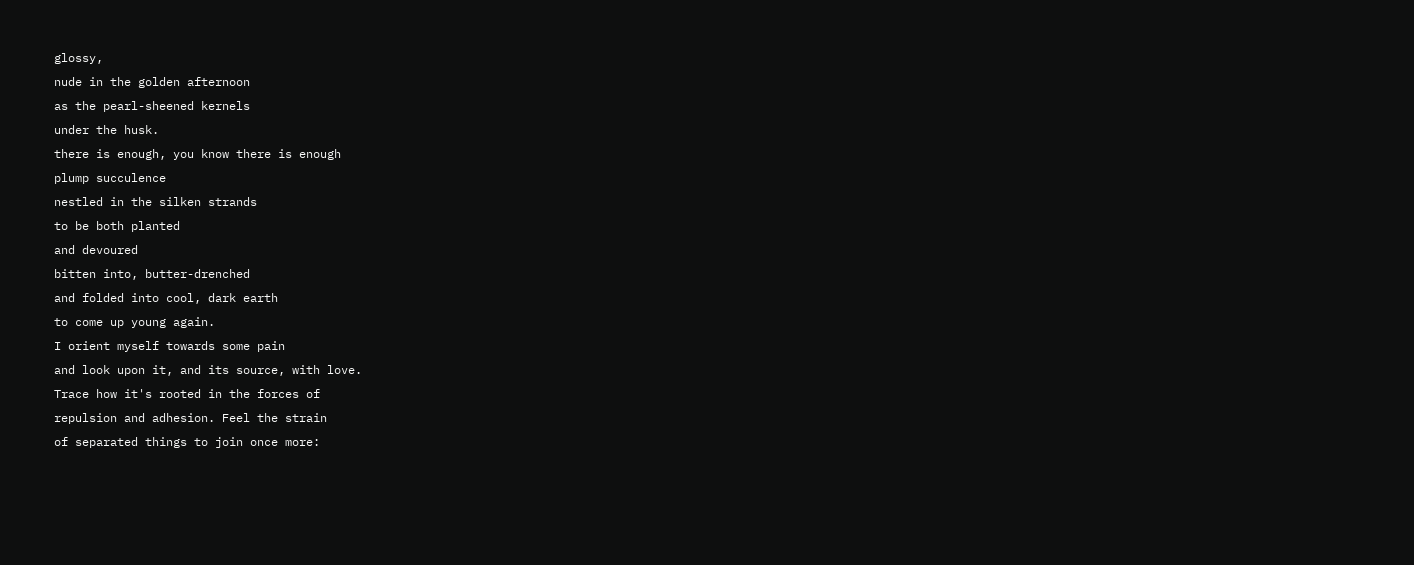glossy,
nude in the golden afternoon
as the pearl-sheened kernels
under the husk.
there is enough, you know there is enough
plump succulence
nestled in the silken strands
to be both planted
and devoured
bitten into, butter-drenched
and folded into cool, dark earth
to come up young again.
I orient myself towards some pain
and look upon it, and its source, with love.
Trace how it's rooted in the forces of
repulsion and adhesion. Feel the strain
of separated things to join once more: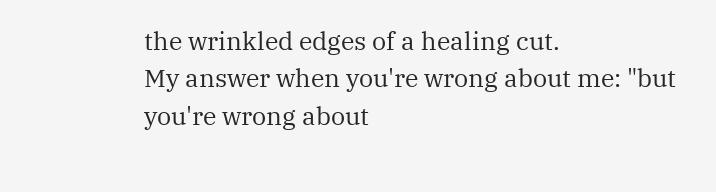the wrinkled edges of a healing cut.
My answer when you're wrong about me: "but
you're wrong about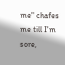me" chafes me till I'm sore,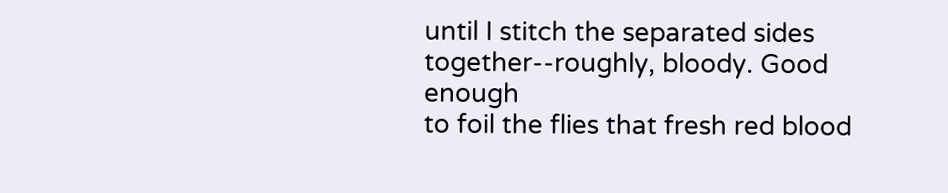until I stitch the separated sides
together--roughly, bloody. Good enough
to foil the flies that fresh red blood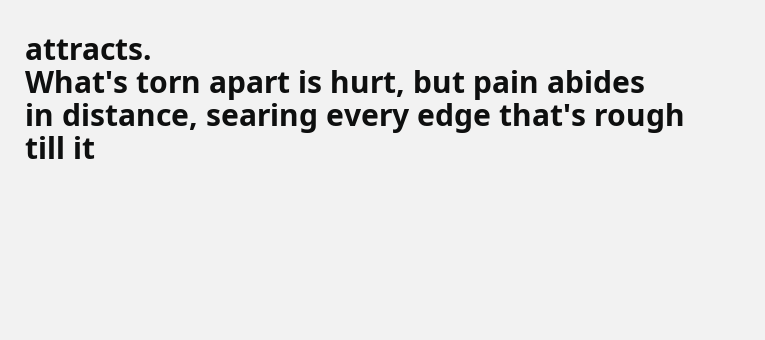attracts.
What's torn apart is hurt, but pain abides
in distance, searing every edge that's rough
till it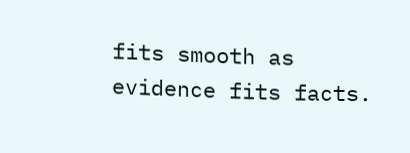fits smooth as evidence fits facts.